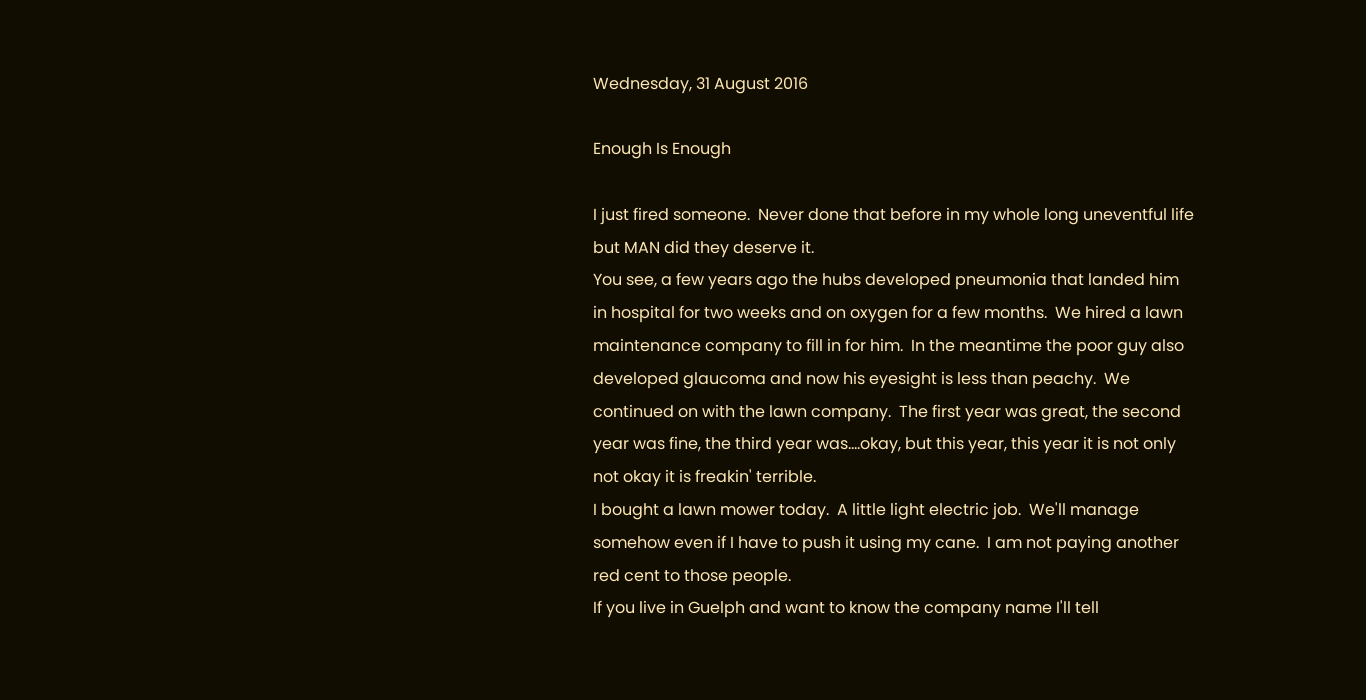Wednesday, 31 August 2016

Enough Is Enough

I just fired someone.  Never done that before in my whole long uneventful life but MAN did they deserve it.
You see, a few years ago the hubs developed pneumonia that landed him in hospital for two weeks and on oxygen for a few months.  We hired a lawn maintenance company to fill in for him.  In the meantime the poor guy also developed glaucoma and now his eyesight is less than peachy.  We continued on with the lawn company.  The first year was great, the second year was fine, the third year was....okay, but this year, this year it is not only not okay it is freakin' terrible.
I bought a lawn mower today.  A little light electric job.  We'll manage somehow even if I have to push it using my cane.  I am not paying another red cent to those people.
If you live in Guelph and want to know the company name I'll tell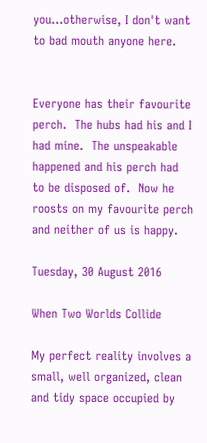you...otherwise, I don't want to bad mouth anyone here.


Everyone has their favourite perch.  The hubs had his and I had mine.  The unspeakable happened and his perch had to be disposed of.  Now he roosts on my favourite perch and neither of us is happy.

Tuesday, 30 August 2016

When Two Worlds Collide

My perfect reality involves a small, well organized, clean and tidy space occupied by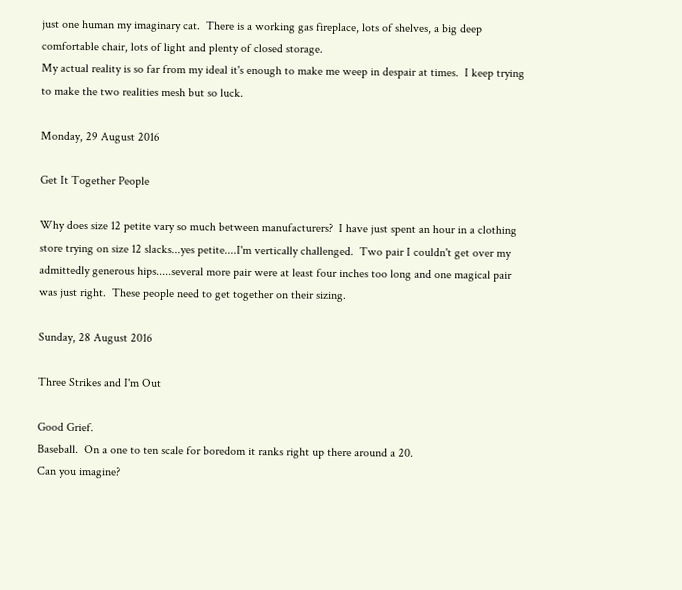just one human my imaginary cat.  There is a working gas fireplace, lots of shelves, a big deep comfortable chair, lots of light and plenty of closed storage.
My actual reality is so far from my ideal it's enough to make me weep in despair at times.  I keep trying to make the two realities mesh but so luck.

Monday, 29 August 2016

Get It Together People

Why does size 12 petite vary so much between manufacturers?  I have just spent an hour in a clothing store trying on size 12 slacks...yes petite....I'm vertically challenged.  Two pair I couldn't get over my admittedly generous hips.....several more pair were at least four inches too long and one magical pair was just right.  These people need to get together on their sizing.

Sunday, 28 August 2016

Three Strikes and I'm Out

Good Grief.
Baseball.  On a one to ten scale for boredom it ranks right up there around a 20.
Can you imagine?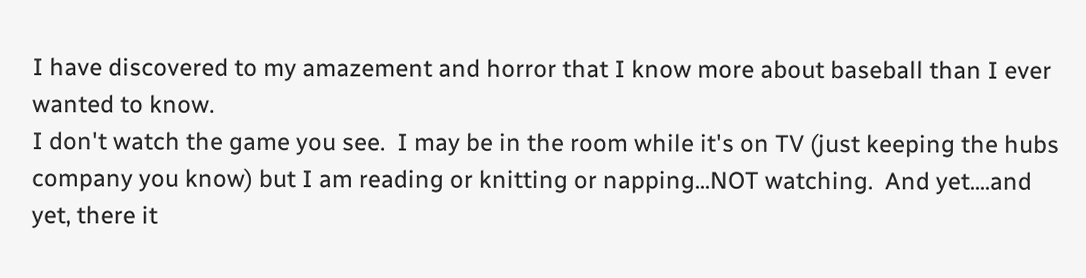I have discovered to my amazement and horror that I know more about baseball than I ever wanted to know.
I don't watch the game you see.  I may be in the room while it's on TV (just keeping the hubs company you know) but I am reading or knitting or napping...NOT watching.  And yet....and yet, there it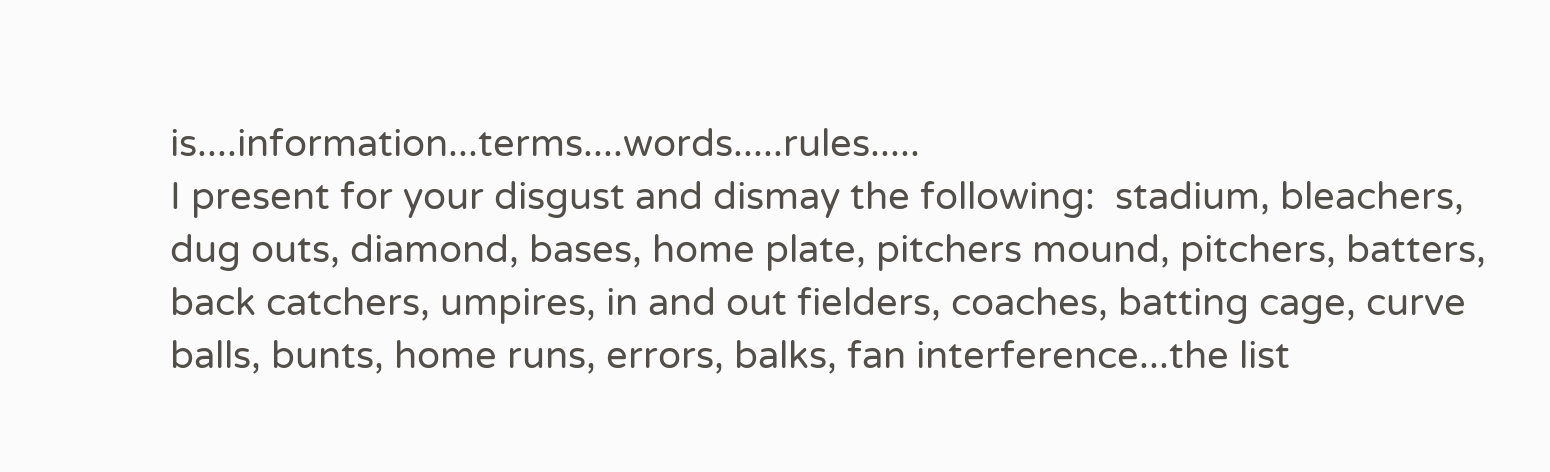is....information...terms....words.....rules.....
I present for your disgust and dismay the following:  stadium, bleachers, dug outs, diamond, bases, home plate, pitchers mound, pitchers, batters, back catchers, umpires, in and out fielders, coaches, batting cage, curve balls, bunts, home runs, errors, balks, fan interference...the list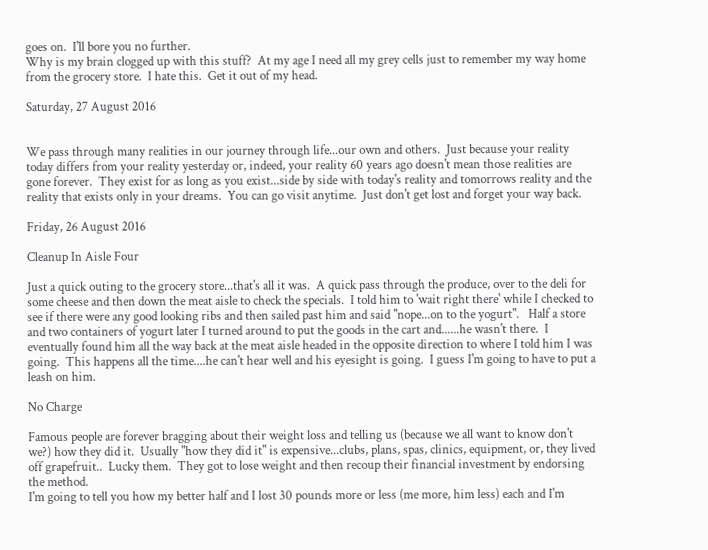goes on.  I'll bore you no further.
Why is my brain clogged up with this stuff?  At my age I need all my grey cells just to remember my way home from the grocery store.  I hate this.  Get it out of my head.

Saturday, 27 August 2016


We pass through many realities in our journey through life...our own and others.  Just because your reality today differs from your reality yesterday or, indeed, your reality 60 years ago doesn't mean those realities are gone forever.  They exist for as long as you exist...side by side with today's reality and tomorrows reality and the reality that exists only in your dreams.  You can go visit anytime.  Just don't get lost and forget your way back.

Friday, 26 August 2016

Cleanup In Aisle Four

Just a quick outing to the grocery store...that's all it was.  A quick pass through the produce, over to the deli for some cheese and then down the meat aisle to check the specials.  I told him to 'wait right there' while I checked to see if there were any good looking ribs and then sailed past him and said "nope...on to the yogurt".   Half a store and two containers of yogurt later I turned around to put the goods in the cart and......he wasn't there.  I eventually found him all the way back at the meat aisle headed in the opposite direction to where I told him I was going.  This happens all the time....he can't hear well and his eyesight is going.  I guess I'm going to have to put a leash on him.

No Charge

Famous people are forever bragging about their weight loss and telling us (because we all want to know don't we?) how they did it.  Usually "how they did it" is expensive...clubs, plans, spas, clinics, equipment, or, they lived off grapefruit..  Lucky them.  They got to lose weight and then recoup their financial investment by endorsing the method.
I'm going to tell you how my better half and I lost 30 pounds more or less (me more, him less) each and I'm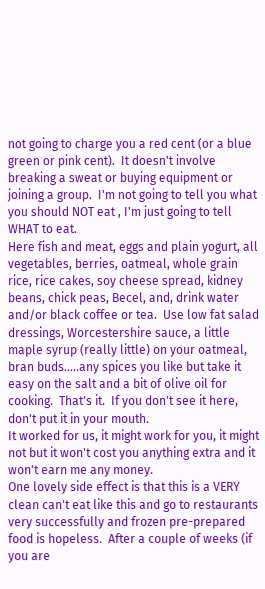not going to charge you a red cent (or a blue green or pink cent).  It doesn't involve breaking a sweat or buying equipment or joining a group.  I'm not going to tell you what you should NOT eat , I'm just going to tell WHAT to eat.
Here fish and meat, eggs and plain yogurt, all vegetables, berries, oatmeal, whole grain rice, rice cakes, soy cheese spread, kidney beans, chick peas, Becel, and, drink water and/or black coffee or tea.  Use low fat salad dressings, Worcestershire sauce, a little maple syrup (really little) on your oatmeal, bran buds.....any spices you like but take it easy on the salt and a bit of olive oil for cooking.  That's it.  If you don't see it here, don't put it in your mouth.
It worked for us, it might work for you, it might not but it won't cost you anything extra and it won't earn me any money.
One lovely side effect is that this is a VERY clean can't eat like this and go to restaurants very successfully and frozen pre-prepared food is hopeless.  After a couple of weeks (if you are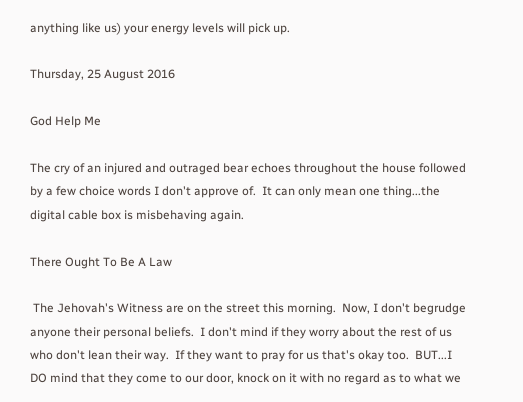anything like us) your energy levels will pick up.

Thursday, 25 August 2016

God Help Me

The cry of an injured and outraged bear echoes throughout the house followed by a few choice words I don't approve of.  It can only mean one thing...the digital cable box is misbehaving again.

There Ought To Be A Law

 The Jehovah's Witness are on the street this morning.  Now, I don't begrudge anyone their personal beliefs.  I don't mind if they worry about the rest of us who don't lean their way.  If they want to pray for us that's okay too.  BUT...I DO mind that they come to our door, knock on it with no regard as to what we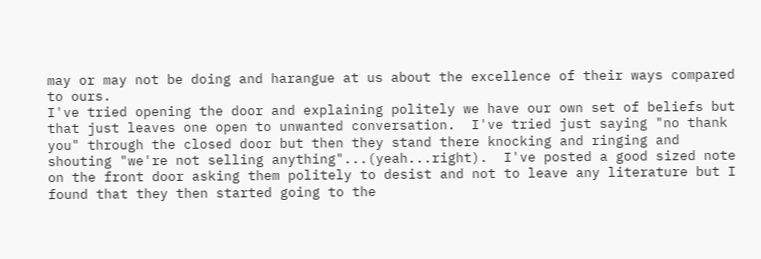may or may not be doing and harangue at us about the excellence of their ways compared to ours.
I've tried opening the door and explaining politely we have our own set of beliefs but that just leaves one open to unwanted conversation.  I've tried just saying "no thank you" through the closed door but then they stand there knocking and ringing and shouting "we're not selling anything"...(yeah...right).  I've posted a good sized note on the front door asking them politely to desist and not to leave any literature but I found that they then started going to the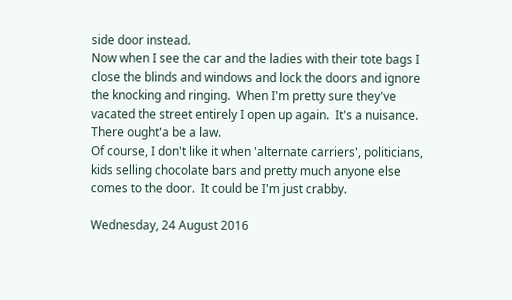side door instead.
Now when I see the car and the ladies with their tote bags I close the blinds and windows and lock the doors and ignore the knocking and ringing.  When I'm pretty sure they've vacated the street entirely I open up again.  It's a nuisance.
There ought'a be a law.
Of course, I don't like it when 'alternate carriers', politicians, kids selling chocolate bars and pretty much anyone else  comes to the door.  It could be I'm just crabby.

Wednesday, 24 August 2016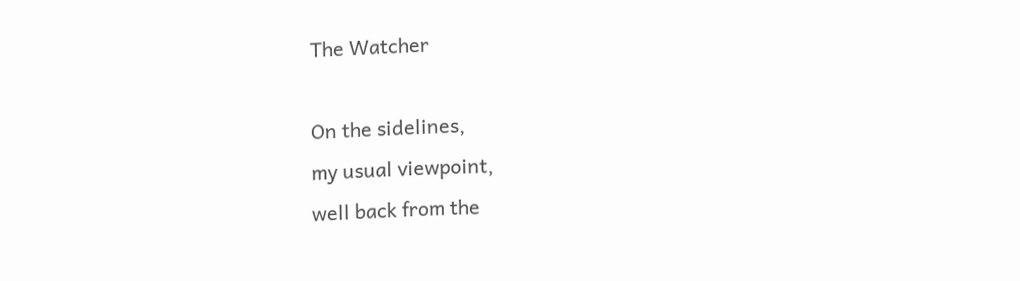The Watcher

On the sidelines,
my usual viewpoint,
well back from the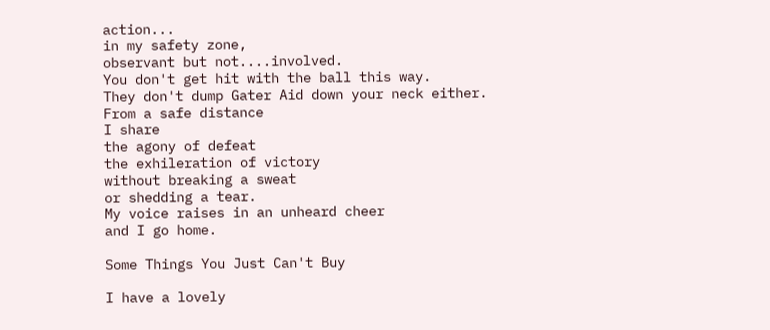action...
in my safety zone,
observant but not....involved.
You don't get hit with the ball this way.
They don't dump Gater Aid down your neck either.
From a safe distance
I share
the agony of defeat
the exhileration of victory
without breaking a sweat
or shedding a tear.
My voice raises in an unheard cheer
and I go home.

Some Things You Just Can't Buy

I have a lovely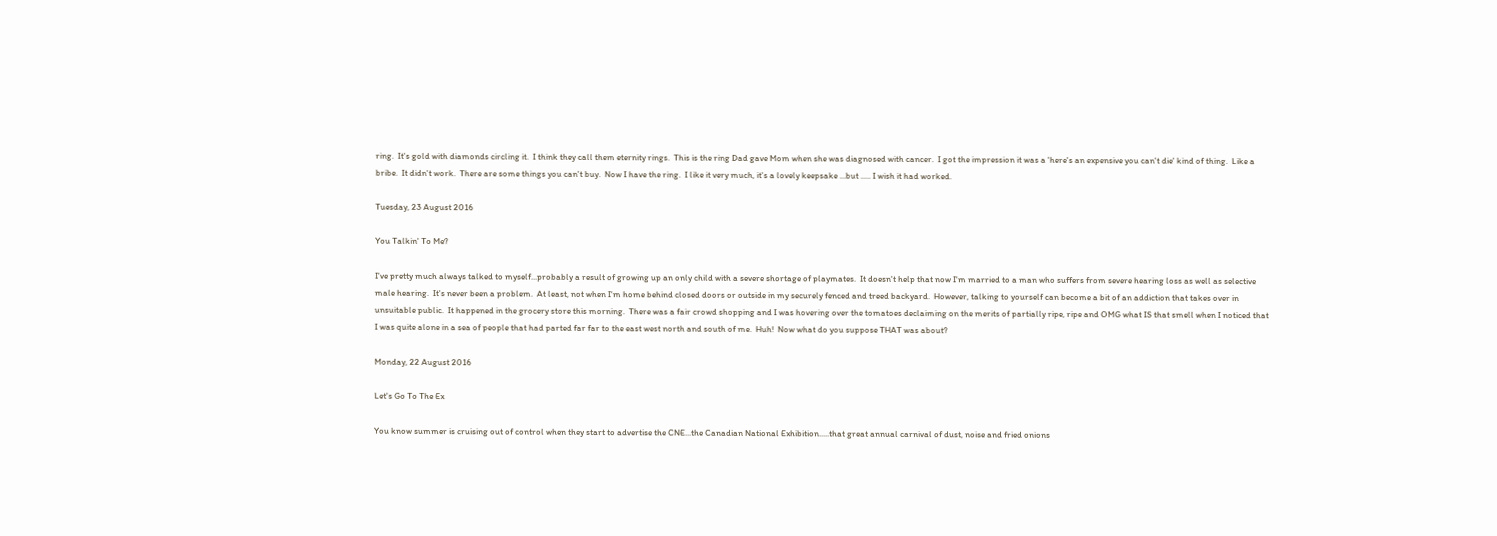ring.  It's gold with diamonds circling it.  I think they call them eternity rings.  This is the ring Dad gave Mom when she was diagnosed with cancer.  I got the impression it was a 'here's an expensive you can't die' kind of thing.  Like a bribe.  It didn't work.  There are some things you can't buy.  Now I have the ring.  I like it very much, it's a lovely keepsake ...but ..... I wish it had worked.

Tuesday, 23 August 2016

You Talkin' To Me?

I've pretty much always talked to myself...probably a result of growing up an only child with a severe shortage of playmates.  It doesn't help that now I'm married to a man who suffers from severe hearing loss as well as selective male hearing.  It's never been a problem.  At least, not when I'm home behind closed doors or outside in my securely fenced and treed backyard.  However, talking to yourself can become a bit of an addiction that takes over in unsuitable public.  It happened in the grocery store this morning.  There was a fair crowd shopping and I was hovering over the tomatoes declaiming on the merits of partially ripe, ripe and OMG what IS that smell when I noticed that I was quite alone in a sea of people that had parted far far to the east west north and south of me.  Huh!  Now what do you suppose THAT was about?

Monday, 22 August 2016

Let's Go To The Ex

You know summer is cruising out of control when they start to advertise the CNE...the Canadian National Exhibition.....that great annual carnival of dust, noise and fried onions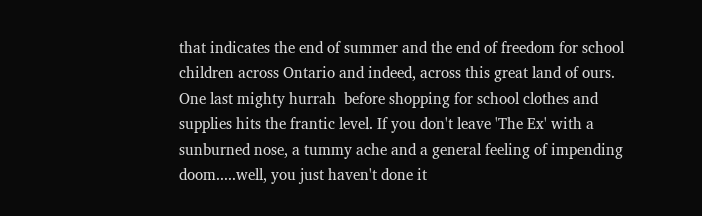that indicates the end of summer and the end of freedom for school children across Ontario and indeed, across this great land of ours.  One last mighty hurrah  before shopping for school clothes and supplies hits the frantic level. If you don't leave 'The Ex' with a sunburned nose, a tummy ache and a general feeling of impending doom.....well, you just haven't done it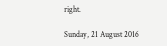right.

Sunday, 21 August 2016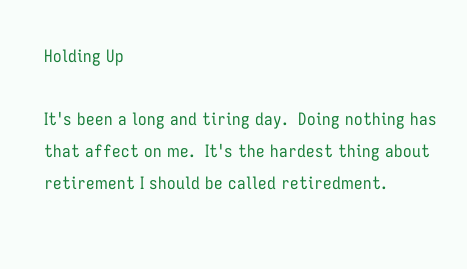Holding Up

It's been a long and tiring day.  Doing nothing has that affect on me.  It's the hardest thing about retirement I should be called retiredment.